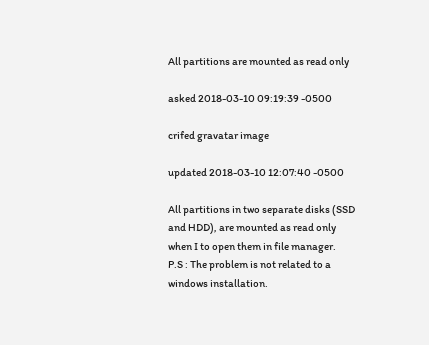All partitions are mounted as read only

asked 2018-03-10 09:19:39 -0500

crifed gravatar image

updated 2018-03-10 12:07:40 -0500

All partitions in two separate disks (SSD and HDD), are mounted as read only when I to open them in file manager.
P.S : The problem is not related to a windows installation.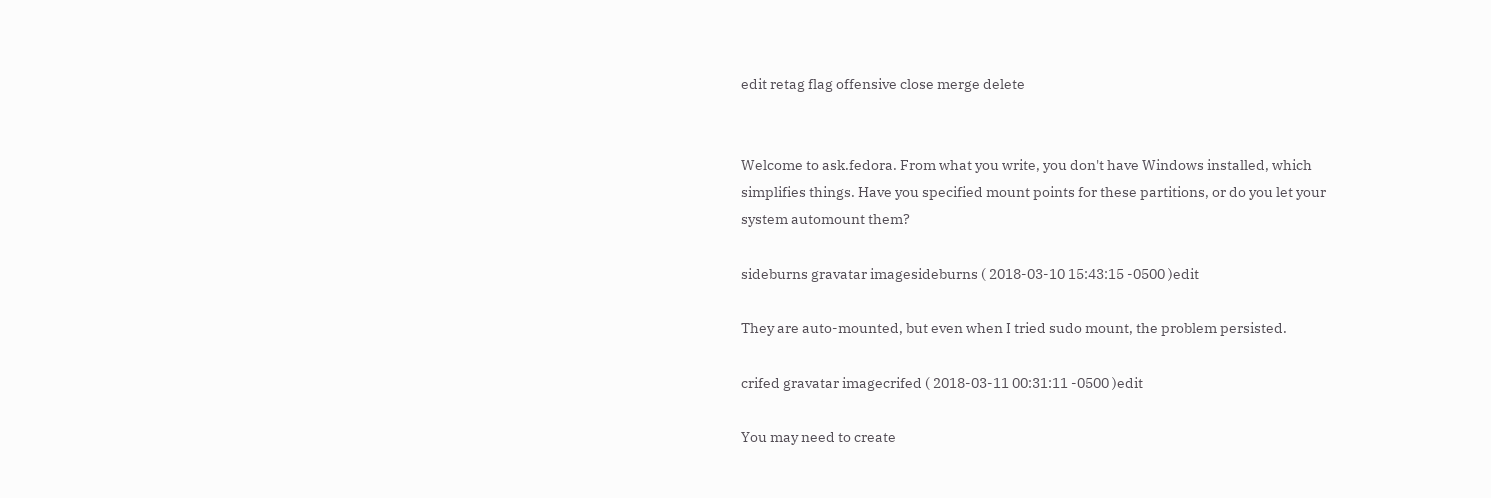edit retag flag offensive close merge delete


Welcome to ask.fedora. From what you write, you don't have Windows installed, which simplifies things. Have you specified mount points for these partitions, or do you let your system automount them?

sideburns gravatar imagesideburns ( 2018-03-10 15:43:15 -0500 )edit

They are auto-mounted, but even when I tried sudo mount, the problem persisted.

crifed gravatar imagecrifed ( 2018-03-11 00:31:11 -0500 )edit

You may need to create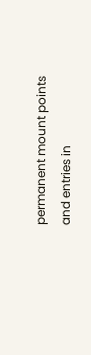permanent mount points and entries in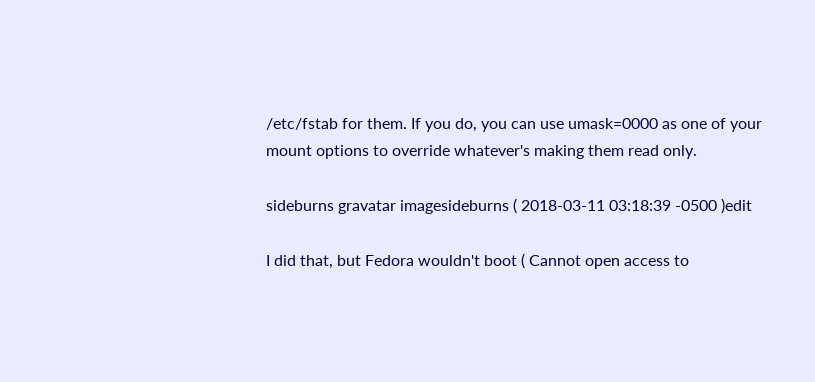/etc/fstab for them. If you do, you can use umask=0000 as one of your mount options to override whatever's making them read only.

sideburns gravatar imagesideburns ( 2018-03-11 03:18:39 -0500 )edit

I did that, but Fedora wouldn't boot ( Cannot open access to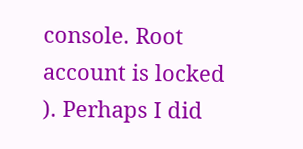console. Root account is locked ). Perhaps I did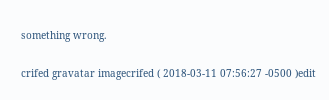something wrong.

crifed gravatar imagecrifed ( 2018-03-11 07:56:27 -0500 )edit